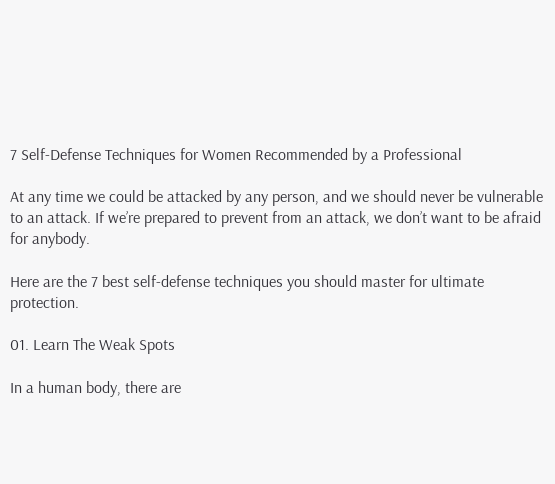7 Self-Defense Techniques for Women Recommended by a Professional

At any time we could be attacked by any person, and we should never be vulnerable to an attack. If we’re prepared to prevent from an attack, we don’t want to be afraid for anybody.

Here are the 7 best self-defense techniques you should master for ultimate protection.

01. Learn The Weak Spots

In a human body, there are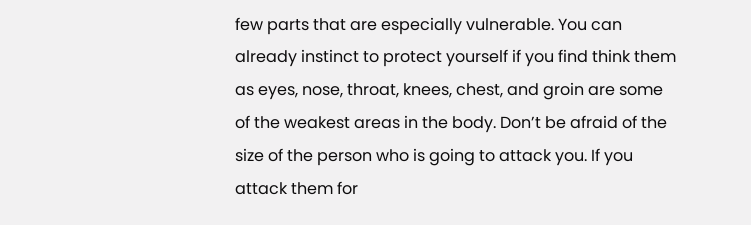few parts that are especially vulnerable. You can already instinct to protect yourself if you find think them as eyes, nose, throat, knees, chest, and groin are some of the weakest areas in the body. Don’t be afraid of the size of the person who is going to attack you. If you attack them for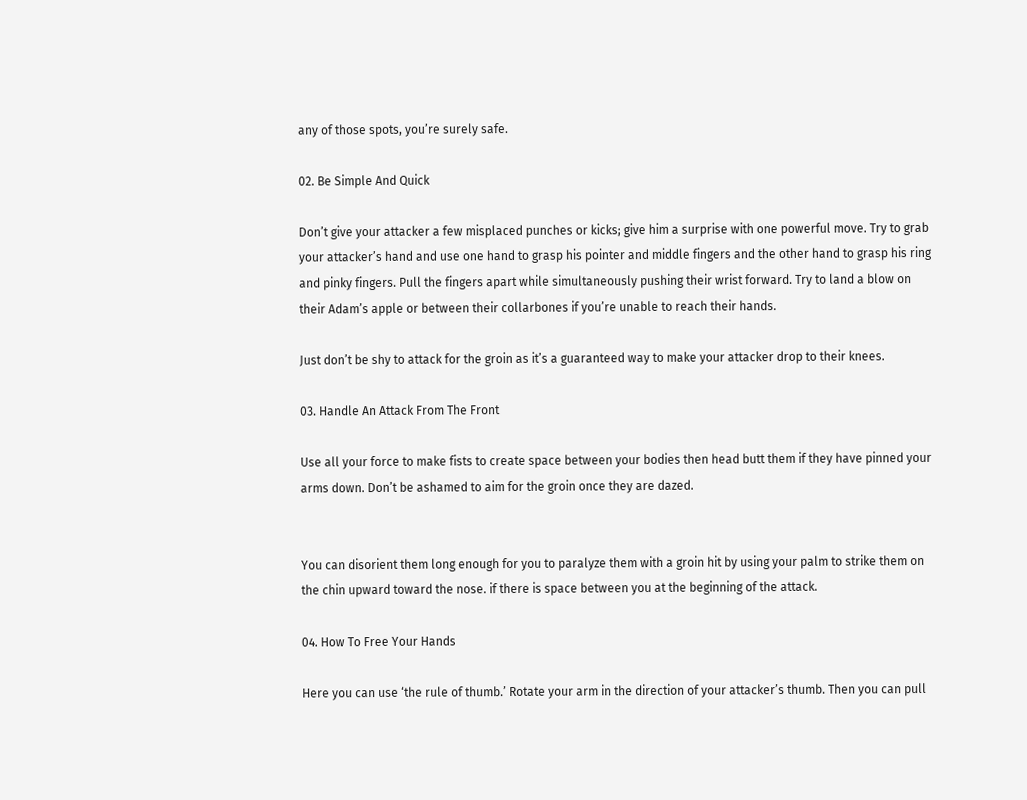any of those spots, you’re surely safe.

02. Be Simple And Quick

Don’t give your attacker a few misplaced punches or kicks; give him a surprise with one powerful move. Try to grab your attacker’s hand and use one hand to grasp his pointer and middle fingers and the other hand to grasp his ring and pinky fingers. Pull the fingers apart while simultaneously pushing their wrist forward. Try to land a blow on their Adam’s apple or between their collarbones if you’re unable to reach their hands.

Just don’t be shy to attack for the groin as it’s a guaranteed way to make your attacker drop to their knees.

03. Handle An Attack From The Front

Use all your force to make fists to create space between your bodies then head butt them if they have pinned your arms down. Don’t be ashamed to aim for the groin once they are dazed.


You can disorient them long enough for you to paralyze them with a groin hit by using your palm to strike them on the chin upward toward the nose. if there is space between you at the beginning of the attack.

04. How To Free Your Hands

Here you can use ‘the rule of thumb.’ Rotate your arm in the direction of your attacker’s thumb. Then you can pull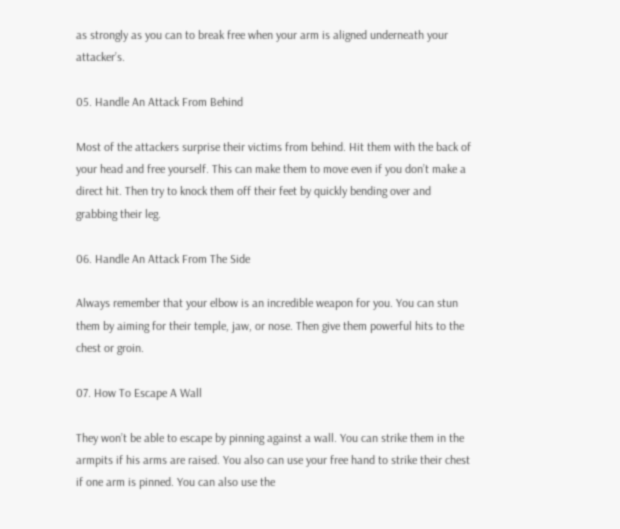as strongly as you can to break free when your arm is aligned underneath your attacker’s.

05. Handle An Attack From Behind

Most of the attackers surprise their victims from behind. Hit them with the back of your head and free yourself. This can make them to move even if you don’t make a direct hit. Then try to knock them off their feet by quickly bending over and grabbing their leg.

06. Handle An Attack From The Side

Always remember that your elbow is an incredible weapon for you. You can stun them by aiming for their temple, jaw, or nose. Then give them powerful hits to the chest or groin.

07. How To Escape A Wall

They won’t be able to escape by pinning against a wall. You can strike them in the armpits if his arms are raised. You also can use your free hand to strike their chest if one arm is pinned. You can also use the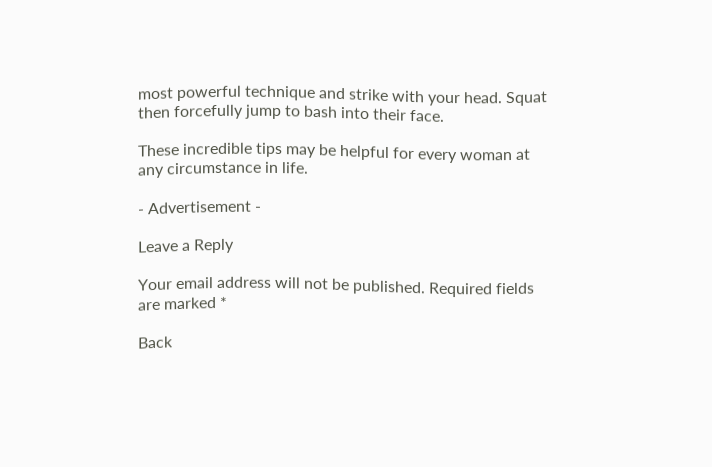most powerful technique and strike with your head. Squat then forcefully jump to bash into their face.

These incredible tips may be helpful for every woman at any circumstance in life.

- Advertisement -

Leave a Reply

Your email address will not be published. Required fields are marked *

Back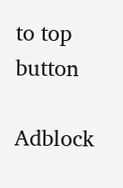to top button

Adblock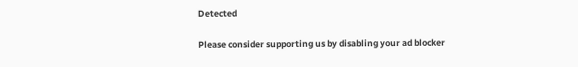Detected

Please consider supporting us by disabling your ad blocker